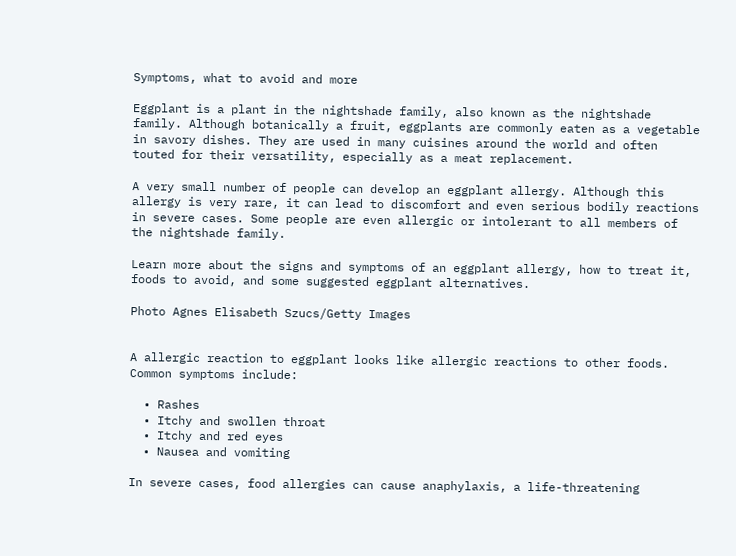Symptoms, what to avoid and more

Eggplant is a plant in the nightshade family, also known as the nightshade family. Although botanically a fruit, eggplants are commonly eaten as a vegetable in savory dishes. They are used in many cuisines around the world and often touted for their versatility, especially as a meat replacement.

A very small number of people can develop an eggplant allergy. Although this allergy is very rare, it can lead to discomfort and even serious bodily reactions in severe cases. Some people are even allergic or intolerant to all members of the nightshade family.

Learn more about the signs and symptoms of an eggplant allergy, how to treat it, foods to avoid, and some suggested eggplant alternatives.

Photo Agnes Elisabeth Szucs/Getty Images


A allergic reaction to eggplant looks like allergic reactions to other foods. Common symptoms include:

  • Rashes
  • Itchy and swollen throat
  • Itchy and red eyes
  • Nausea and vomiting

In severe cases, food allergies can cause anaphylaxis, a life-threatening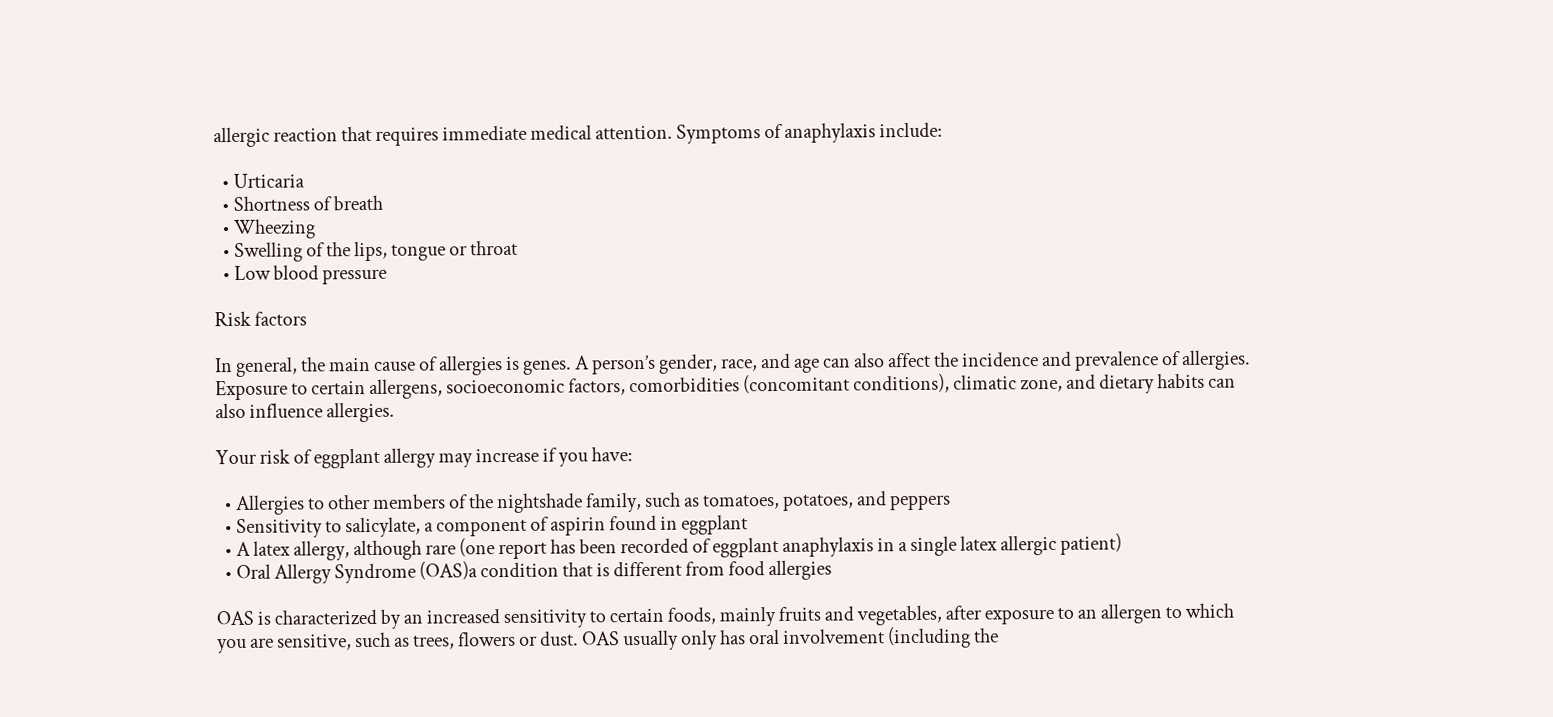allergic reaction that requires immediate medical attention. Symptoms of anaphylaxis include:

  • Urticaria
  • Shortness of breath
  • Wheezing
  • Swelling of the lips, tongue or throat
  • Low blood pressure

Risk factors

In general, the main cause of allergies is genes. A person’s gender, race, and age can also affect the incidence and prevalence of allergies. Exposure to certain allergens, socioeconomic factors, comorbidities (concomitant conditions), climatic zone, and dietary habits can also influence allergies.

Your risk of eggplant allergy may increase if you have:

  • Allergies to other members of the nightshade family, such as tomatoes, potatoes, and peppers
  • Sensitivity to salicylate, a component of aspirin found in eggplant
  • A latex allergy, although rare (one report has been recorded of eggplant anaphylaxis in a single latex allergic patient)
  • Oral Allergy Syndrome (OAS)a condition that is different from food allergies

OAS is characterized by an increased sensitivity to certain foods, mainly fruits and vegetables, after exposure to an allergen to which you are sensitive, such as trees, flowers or dust. OAS usually only has oral involvement (including the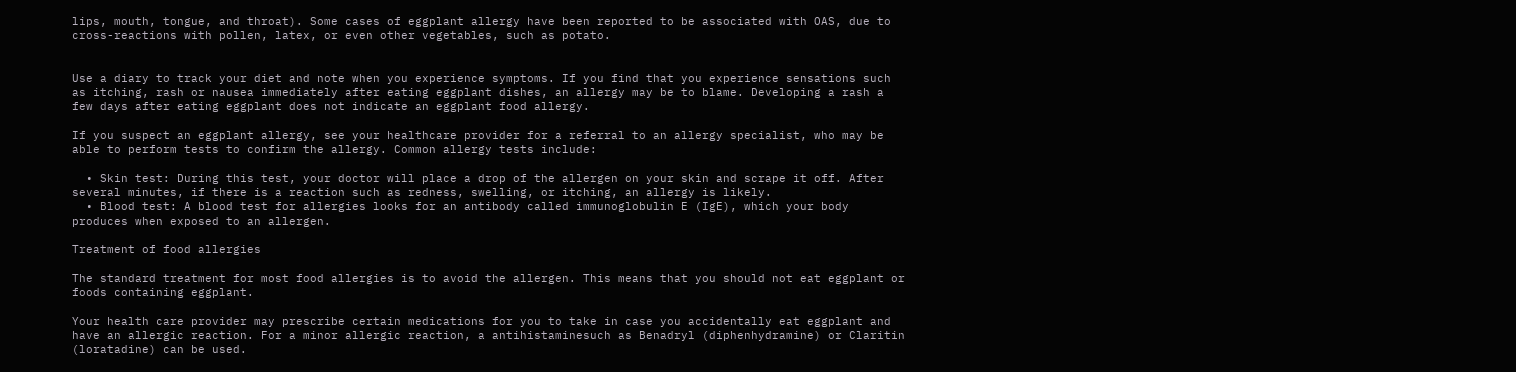lips, mouth, tongue, and throat). Some cases of eggplant allergy have been reported to be associated with OAS, due to cross-reactions with pollen, latex, or even other vegetables, such as potato.


Use a diary to track your diet and note when you experience symptoms. If you find that you experience sensations such as itching, rash or nausea immediately after eating eggplant dishes, an allergy may be to blame. Developing a rash a few days after eating eggplant does not indicate an eggplant food allergy.

If you suspect an eggplant allergy, see your healthcare provider for a referral to an allergy specialist, who may be able to perform tests to confirm the allergy. Common allergy tests include:

  • Skin test: During this test, your doctor will place a drop of the allergen on your skin and scrape it off. After several minutes, if there is a reaction such as redness, swelling, or itching, an allergy is likely.
  • Blood test: A blood test for allergies looks for an antibody called immunoglobulin E (IgE), which your body produces when exposed to an allergen.

Treatment of food allergies

The standard treatment for most food allergies is to avoid the allergen. This means that you should not eat eggplant or foods containing eggplant.

Your health care provider may prescribe certain medications for you to take in case you accidentally eat eggplant and have an allergic reaction. For a minor allergic reaction, a antihistaminesuch as Benadryl (diphenhydramine) or Claritin (loratadine) can be used.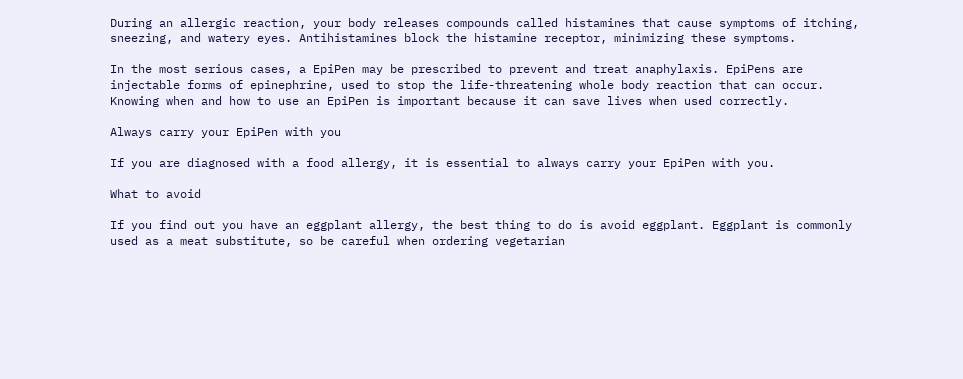During an allergic reaction, your body releases compounds called histamines that cause symptoms of itching, sneezing, and watery eyes. Antihistamines block the histamine receptor, minimizing these symptoms.

In the most serious cases, a EpiPen may be prescribed to prevent and treat anaphylaxis. EpiPens are injectable forms of epinephrine, used to stop the life-threatening whole body reaction that can occur. Knowing when and how to use an EpiPen is important because it can save lives when used correctly.

Always carry your EpiPen with you

If you are diagnosed with a food allergy, it is essential to always carry your EpiPen with you.

What to avoid

If you find out you have an eggplant allergy, the best thing to do is avoid eggplant. Eggplant is commonly used as a meat substitute, so be careful when ordering vegetarian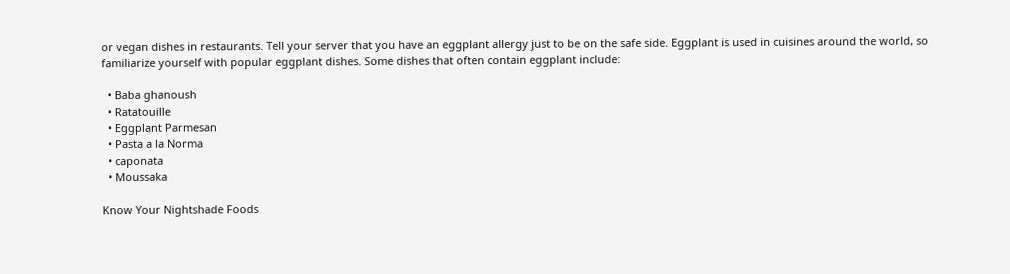or vegan dishes in restaurants. Tell your server that you have an eggplant allergy just to be on the safe side. Eggplant is used in cuisines around the world, so familiarize yourself with popular eggplant dishes. Some dishes that often contain eggplant include:

  • Baba ghanoush
  • Ratatouille
  • Eggplant Parmesan
  • Pasta a la Norma
  • caponata
  • Moussaka

Know Your Nightshade Foods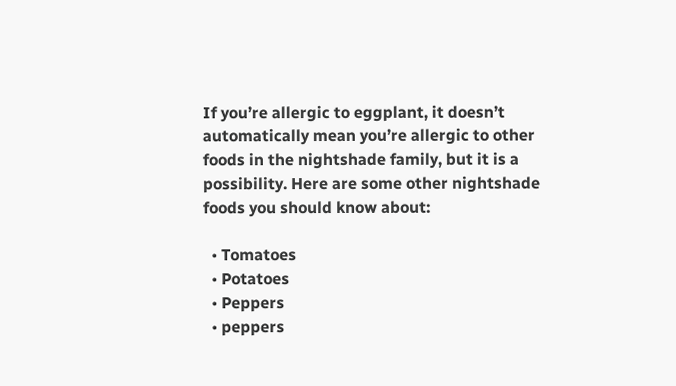If you’re allergic to eggplant, it doesn’t automatically mean you’re allergic to other foods in the nightshade family, but it is a possibility. Here are some other nightshade foods you should know about:

  • Tomatoes
  • Potatoes
  • Peppers
  • peppers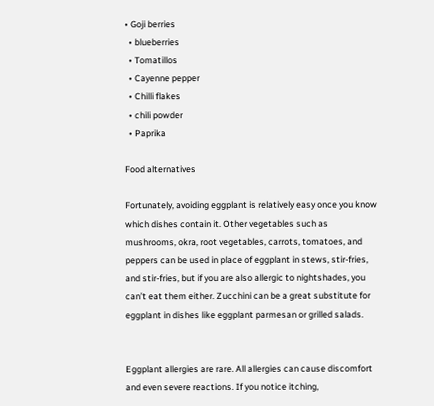• Goji berries
  • blueberries
  • Tomatillos
  • Cayenne pepper
  • Chilli flakes
  • chili powder
  • Paprika

Food alternatives

Fortunately, avoiding eggplant is relatively easy once you know which dishes contain it. Other vegetables such as mushrooms, okra, root vegetables, carrots, tomatoes, and peppers can be used in place of eggplant in stews, stir-fries, and stir-fries, but if you are also allergic to nightshades, you can’t eat them either. Zucchini can be a great substitute for eggplant in dishes like eggplant parmesan or grilled salads.


Eggplant allergies are rare. All allergies can cause discomfort and even severe reactions. If you notice itching,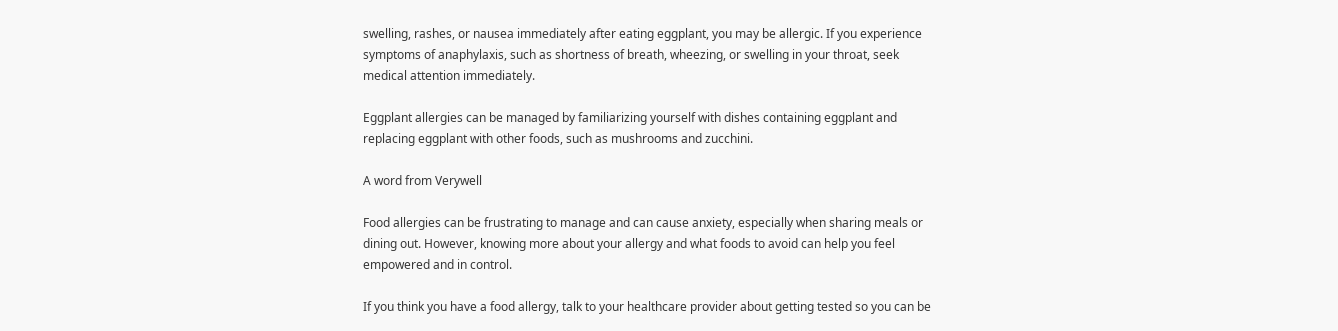swelling, rashes, or nausea immediately after eating eggplant, you may be allergic. If you experience symptoms of anaphylaxis, such as shortness of breath, wheezing, or swelling in your throat, seek medical attention immediately.

Eggplant allergies can be managed by familiarizing yourself with dishes containing eggplant and replacing eggplant with other foods, such as mushrooms and zucchini.

A word from Verywell

Food allergies can be frustrating to manage and can cause anxiety, especially when sharing meals or dining out. However, knowing more about your allergy and what foods to avoid can help you feel empowered and in control.

If you think you have a food allergy, talk to your healthcare provider about getting tested so you can be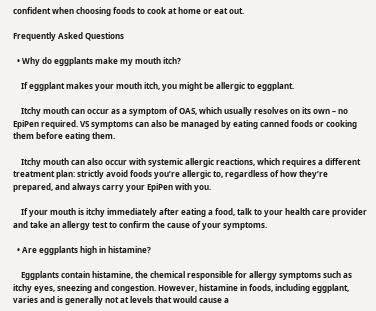confident when choosing foods to cook at home or eat out.

Frequently Asked Questions

  • Why do eggplants make my mouth itch?

    If eggplant makes your mouth itch, you might be allergic to eggplant.

    Itchy mouth can occur as a symptom of OAS, which usually resolves on its own – no EpiPen required. VS symptoms can also be managed by eating canned foods or cooking them before eating them.

    Itchy mouth can also occur with systemic allergic reactions, which requires a different treatment plan: strictly avoid foods you’re allergic to, regardless of how they’re prepared, and always carry your EpiPen with you.

    If your mouth is itchy immediately after eating a food, talk to your health care provider and take an allergy test to confirm the cause of your symptoms.

  • Are eggplants high in histamine?

    Eggplants contain histamine, the chemical responsible for allergy symptoms such as itchy eyes, sneezing and congestion. However, histamine in foods, including eggplant, varies and is generally not at levels that would cause a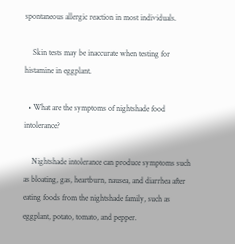spontaneous allergic reaction in most individuals.

    Skin tests may be inaccurate when testing for histamine in eggplant.

  • What are the symptoms of nightshade food intolerance?

    Nightshade intolerance can produce symptoms such as bloating, gas, heartburn, nausea, and diarrhea after eating foods from the nightshade family, such as eggplant, potato, tomato, and pepper.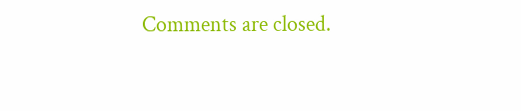Comments are closed.